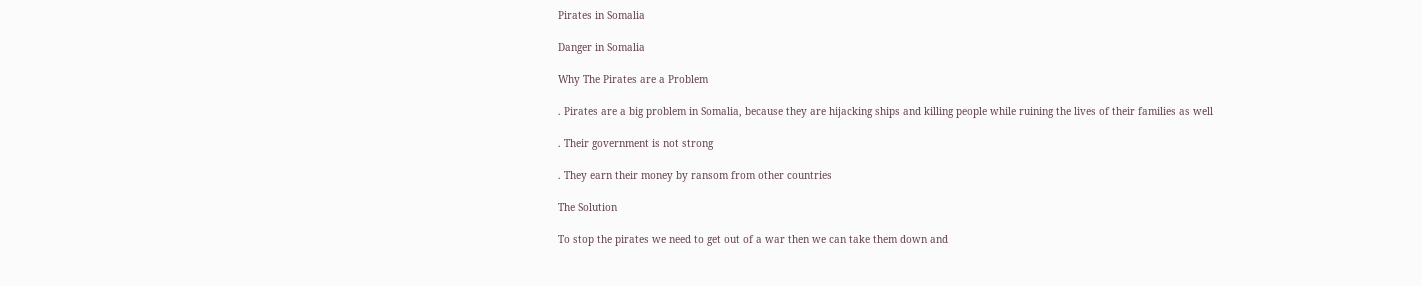Pirates in Somalia

Danger in Somalia

Why The Pirates are a Problem

. Pirates are a big problem in Somalia, because they are hijacking ships and killing people while ruining the lives of their families as well

. Their government is not strong

. They earn their money by ransom from other countries

The Solution

To stop the pirates we need to get out of a war then we can take them down and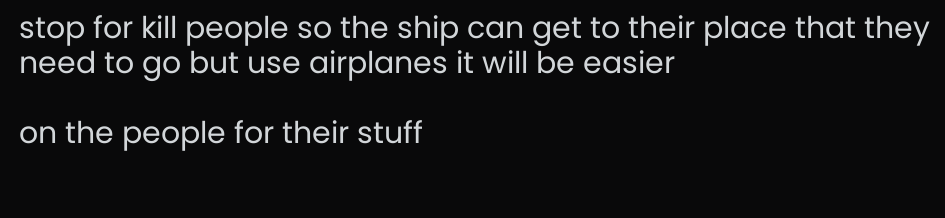stop for kill people so the ship can get to their place that they need to go but use airplanes it will be easier

on the people for their stuff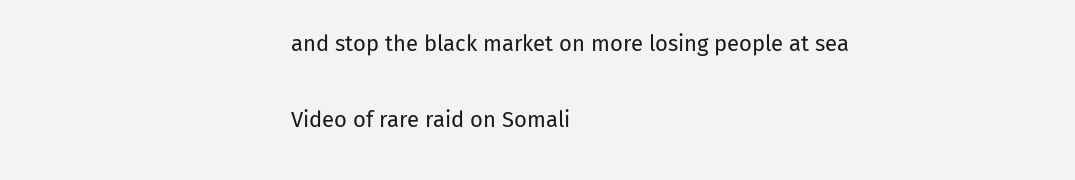and stop the black market on more losing people at sea

Video of rare raid on Somali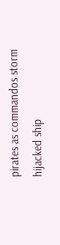pirates as commandos storm hijacked ship